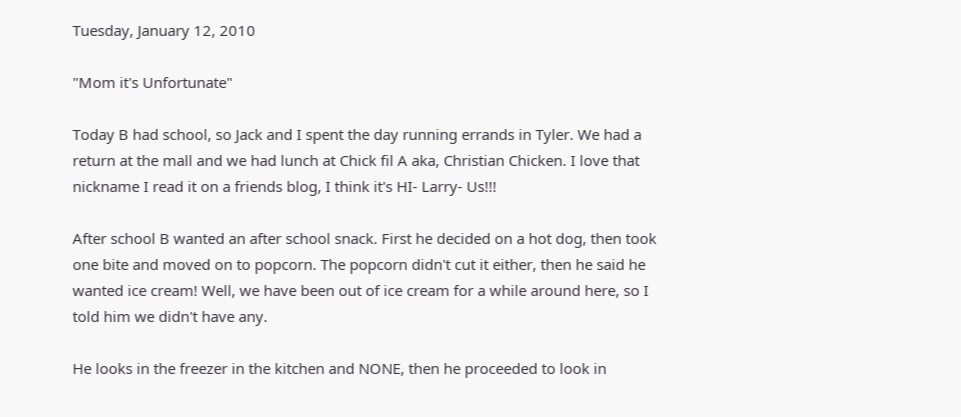Tuesday, January 12, 2010

"Mom it's Unfortunate"

Today B had school, so Jack and I spent the day running errands in Tyler. We had a return at the mall and we had lunch at Chick fil A aka, Christian Chicken. I love that nickname I read it on a friends blog, I think it's HI- Larry- Us!!!

After school B wanted an after school snack. First he decided on a hot dog, then took one bite and moved on to popcorn. The popcorn didn't cut it either, then he said he wanted ice cream! Well, we have been out of ice cream for a while around here, so I told him we didn't have any.

He looks in the freezer in the kitchen and NONE, then he proceeded to look in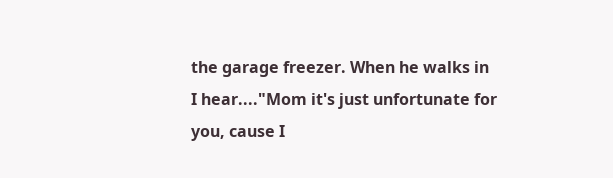the garage freezer. When he walks in I hear...."Mom it's just unfortunate for you, cause I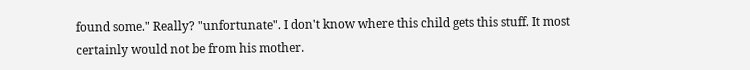found some." Really? "unfortunate". I don't know where this child gets this stuff. It most certainly would not be from his mother.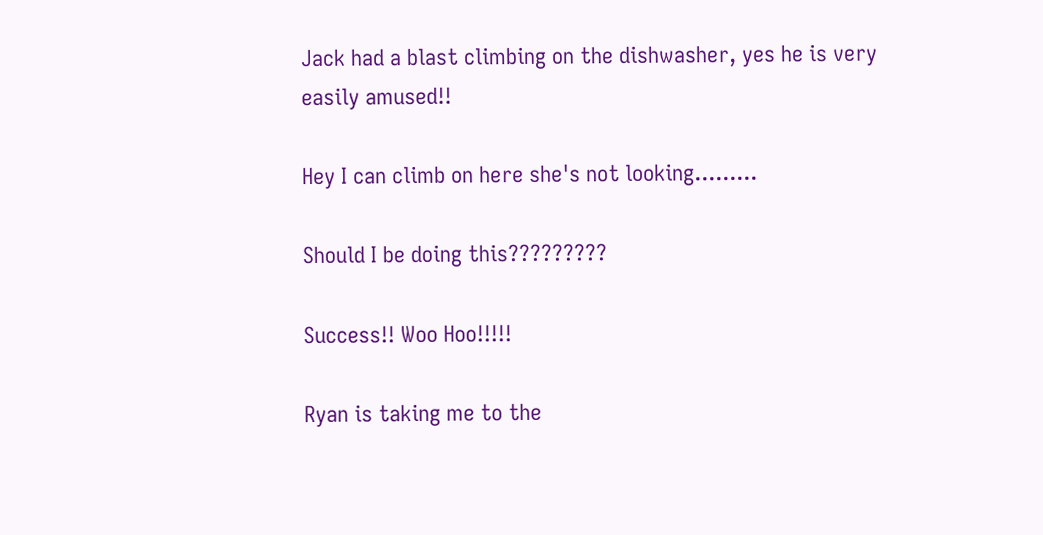Jack had a blast climbing on the dishwasher, yes he is very easily amused!!

Hey I can climb on here she's not looking.........

Should I be doing this?????????

Success!! Woo Hoo!!!!!

Ryan is taking me to the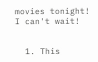movies tonight! I can't wait!


  1. This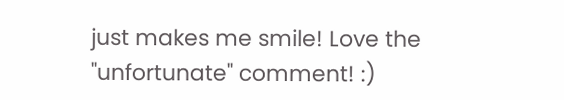just makes me smile! Love the "unfortunate" comment! :)